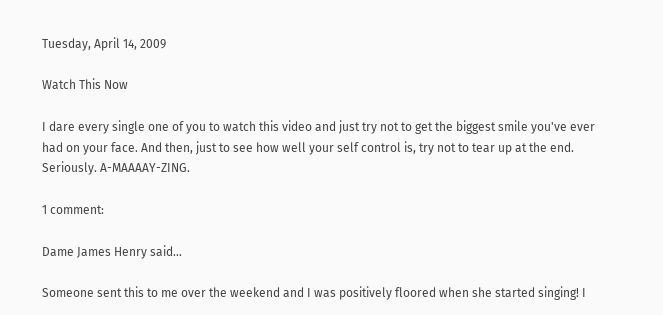Tuesday, April 14, 2009

Watch This Now

I dare every single one of you to watch this video and just try not to get the biggest smile you've ever had on your face. And then, just to see how well your self control is, try not to tear up at the end. Seriously. A-MAAAAY-ZING.

1 comment:

Dame James Henry said...

Someone sent this to me over the weekend and I was positively floored when she started singing! I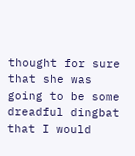thought for sure that she was going to be some dreadful dingbat that I would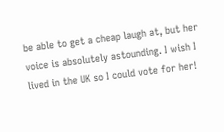be able to get a cheap laugh at, but her voice is absolutely astounding. I wish I lived in the UK so I could vote for her!